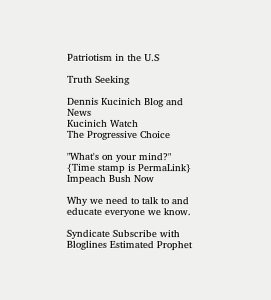Patriotism in the U.S

Truth Seeking

Dennis Kucinich Blog and News
Kucinich Watch
The Progressive Choice

"What's on your mind?"
{Time stamp is PermaLink}
Impeach Bush Now

Why we need to talk to and educate everyone we know.

Syndicate Subscribe with Bloglines Estimated Prophet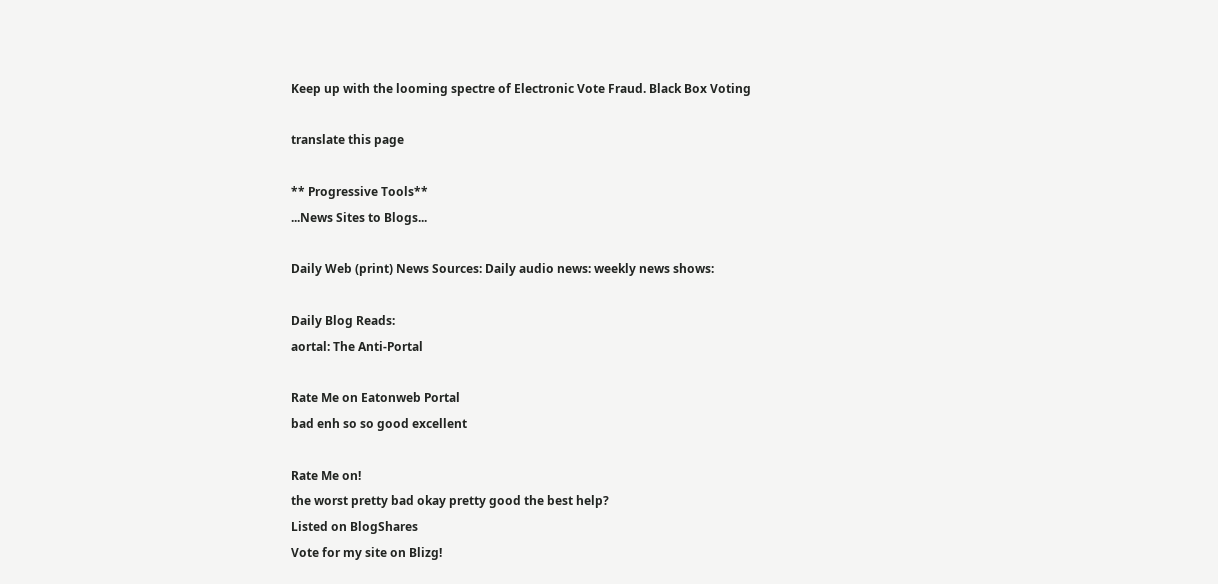Keep up with the looming spectre of Electronic Vote Fraud. Black Box Voting

translate this page

** Progressive Tools**
...News Sites to Blogs...

Daily Web (print) News Sources: Daily audio news: weekly news shows:

Daily Blog Reads:
aortal: The Anti-Portal

Rate Me on Eatonweb Portal
bad enh so so good excellent

Rate Me on!
the worst pretty bad okay pretty good the best help?
Listed on BlogShares
Vote for my site on Blizg!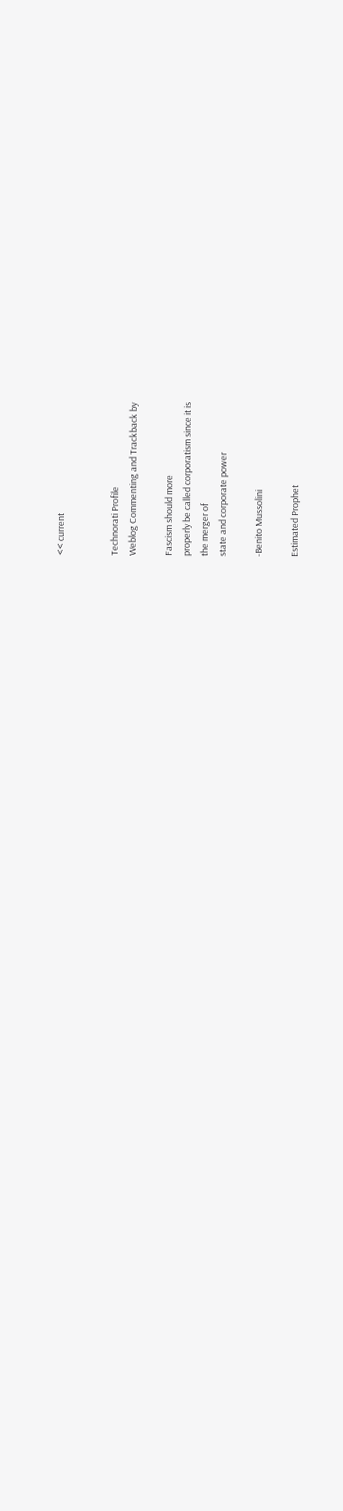<< current


Technorati Profile
Weblog Commenting and Trackback by

Fascism should more
properly be called corporatism since it is
the merger of
state and corporate power

-Benito Mussolini

Estimated Prophet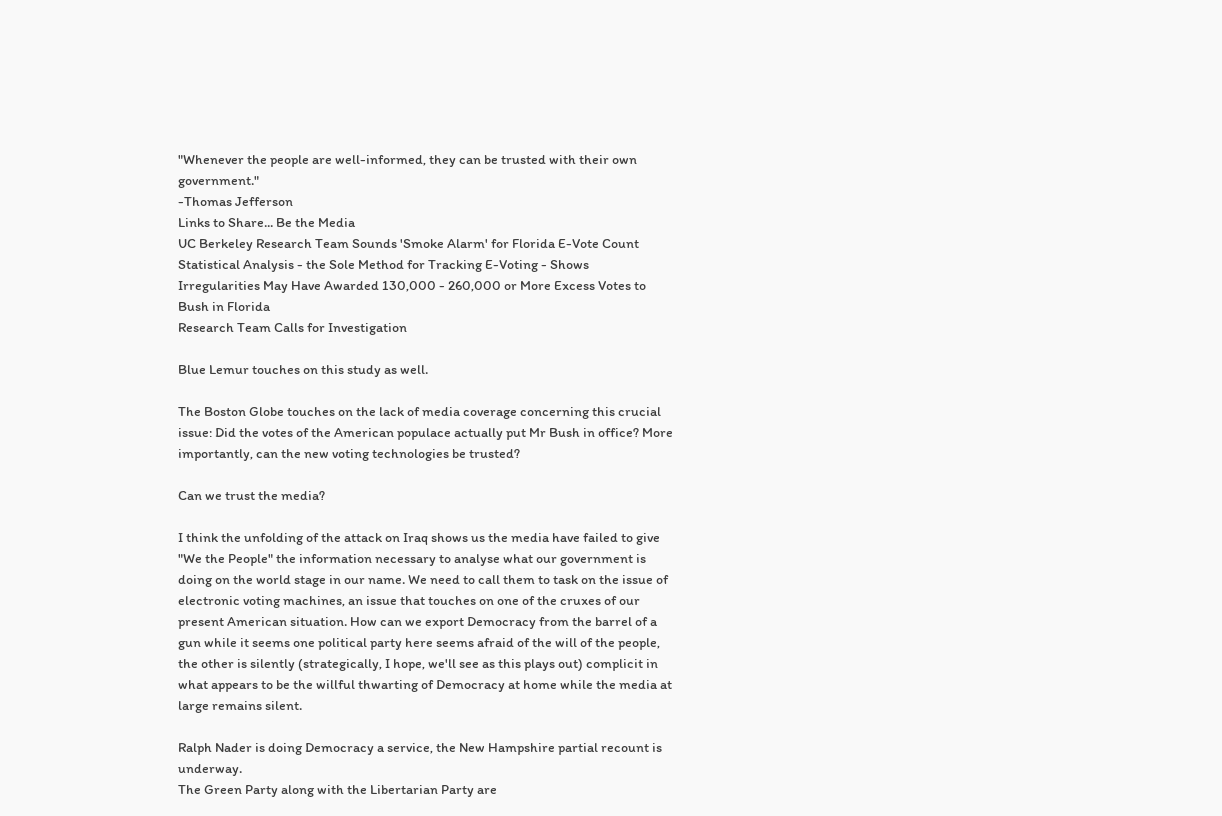"Whenever the people are well-informed, they can be trusted with their own government."
-Thomas Jefferson
Links to Share... Be the Media
UC Berkeley Research Team Sounds 'Smoke Alarm' for Florida E-Vote Count
Statistical Analysis - the Sole Method for Tracking E-Voting - Shows Irregularities May Have Awarded 130,000 - 260,000 or More Excess Votes to Bush in Florida
Research Team Calls for Investigation

Blue Lemur touches on this study as well.

The Boston Globe touches on the lack of media coverage concerning this crucial issue: Did the votes of the American populace actually put Mr Bush in office? More importantly, can the new voting technologies be trusted?

Can we trust the media?

I think the unfolding of the attack on Iraq shows us the media have failed to give "We the People" the information necessary to analyse what our government is doing on the world stage in our name. We need to call them to task on the issue of electronic voting machines, an issue that touches on one of the cruxes of our present American situation. How can we export Democracy from the barrel of a gun while it seems one political party here seems afraid of the will of the people, the other is silently (strategically, I hope, we'll see as this plays out) complicit in what appears to be the willful thwarting of Democracy at home while the media at large remains silent.

Ralph Nader is doing Democracy a service, the New Hampshire partial recount is underway.
The Green Party along with the Libertarian Party are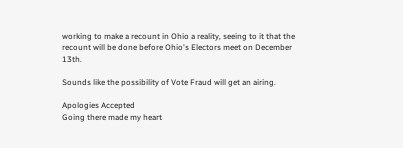working to make a recount in Ohio a reality, seeing to it that the recount will be done before Ohio's Electors meet on December 13th.

Sounds like the possibility of Vote Fraud will get an airing.

Apologies Accepted
Going there made my heart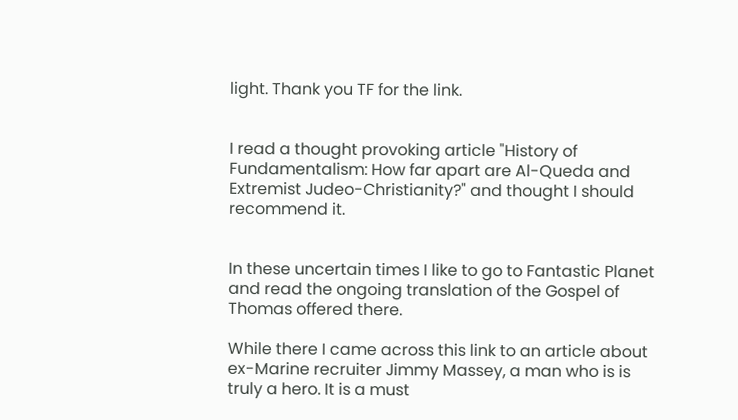light. Thank you TF for the link.


I read a thought provoking article "History of Fundamentalism: How far apart are Al-Queda and Extremist Judeo-Christianity?" and thought I should recommend it.


In these uncertain times I like to go to Fantastic Planet and read the ongoing translation of the Gospel of Thomas offered there.

While there I came across this link to an article about ex-Marine recruiter Jimmy Massey, a man who is is truly a hero. It is a must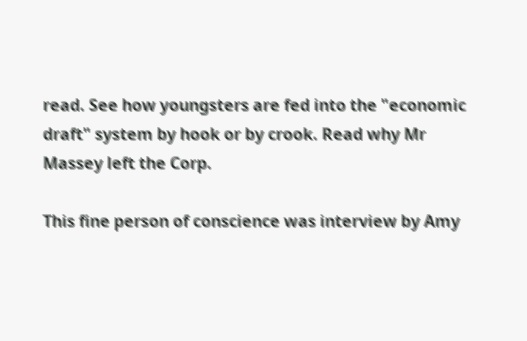read. See how youngsters are fed into the "economic draft" system by hook or by crook. Read why Mr Massey left the Corp.

This fine person of conscience was interview by Amy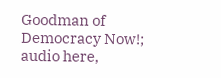Goodman of Democracy Now!; audio here,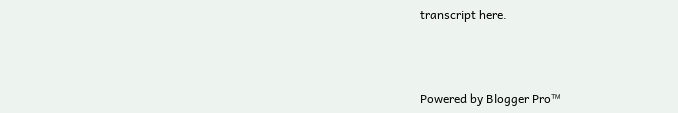transcript here.



Powered by Blogger Pro™